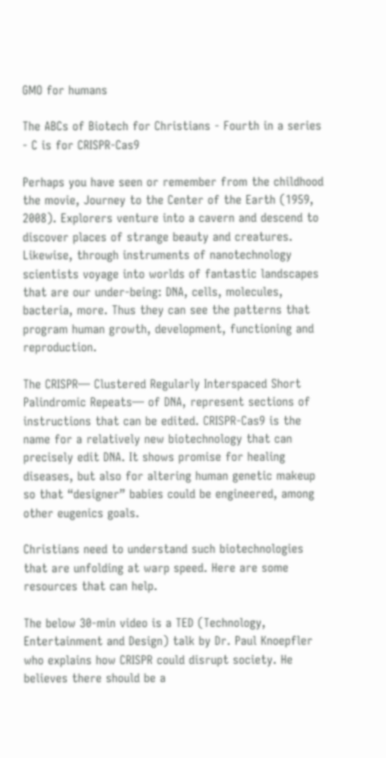GMO for humans

The ABCs of Biotech for Christians - Fourth in a series - C is for CRISPR-Cas9

Perhaps you have seen or remember from the childhood the movie, Journey to the Center of the Earth (1959, 2008). Explorers venture into a cavern and descend to discover places of strange beauty and creatures. Likewise, through instruments of nanotechnology scientists voyage into worlds of fantastic landscapes that are our under-being: DNA, cells, molecules, bacteria, more. Thus they can see the patterns that program human growth, development, functioning and reproduction.

The CRISPR— Clustered Regularly Interspaced Short Palindromic Repeats— of DNA, represent sections of instructions that can be edited. CRISPR-Cas9 is the name for a relatively new biotechnology that can precisely edit DNA. It shows promise for healing diseases, but also for altering human genetic makeup so that “designer” babies could be engineered, among other eugenics goals.

Christians need to understand such biotechnologies that are unfolding at warp speed. Here are some resources that can help.

The below 30-min video is a TED (Technology, Entertainment and Design) talk by Dr. Paul Knoepfler who explains how CRISPR could disrupt society. He believes there should be a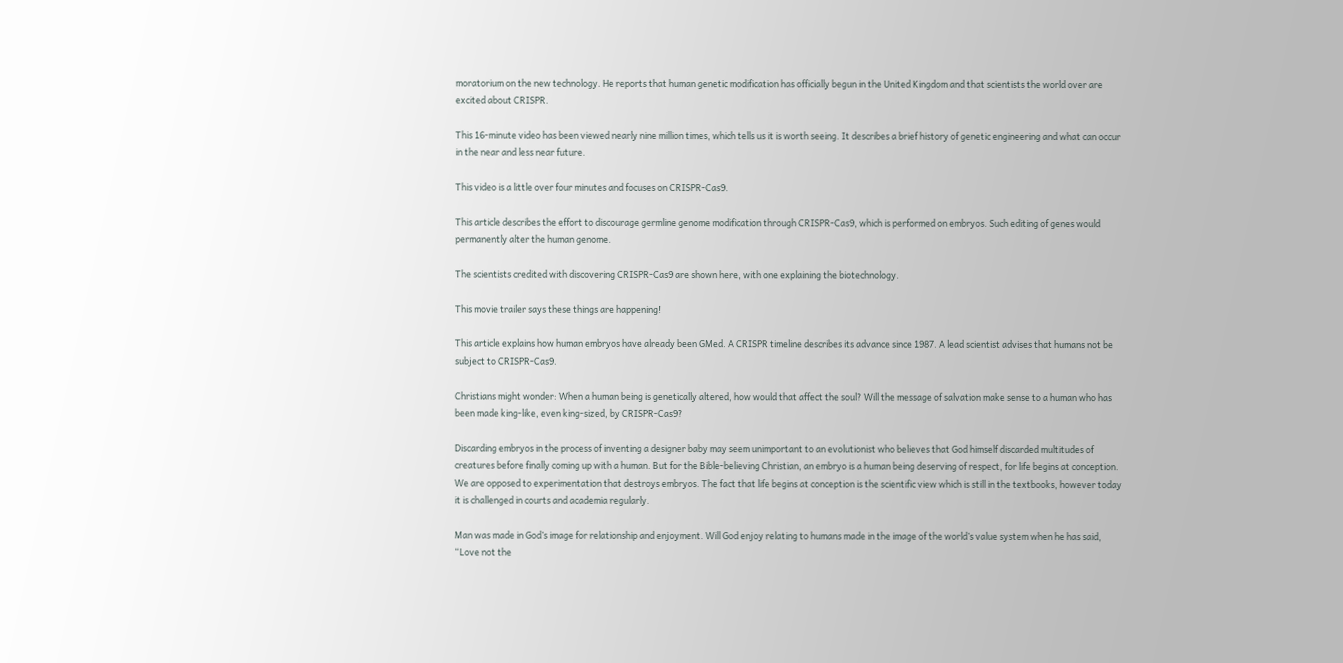moratorium on the new technology. He reports that human genetic modification has officially begun in the United Kingdom and that scientists the world over are excited about CRISPR.

This 16-minute video has been viewed nearly nine million times, which tells us it is worth seeing. It describes a brief history of genetic engineering and what can occur in the near and less near future.

This video is a little over four minutes and focuses on CRISPR-Cas9.

This article describes the effort to discourage germline genome modification through CRISPR-Cas9, which is performed on embryos. Such editing of genes would permanently alter the human genome.

The scientists credited with discovering CRISPR-Cas9 are shown here, with one explaining the biotechnology.

This movie trailer says these things are happening!

This article explains how human embryos have already been GMed. A CRISPR timeline describes its advance since 1987. A lead scientist advises that humans not be subject to CRISPR-Cas9.

Christians might wonder: When a human being is genetically altered, how would that affect the soul? Will the message of salvation make sense to a human who has been made king-like, even king-sized, by CRISPR-Cas9?

Discarding embryos in the process of inventing a designer baby may seem unimportant to an evolutionist who believes that God himself discarded multitudes of creatures before finally coming up with a human. But for the Bible-believing Christian, an embryo is a human being deserving of respect, for life begins at conception. We are opposed to experimentation that destroys embryos. The fact that life begins at conception is the scientific view which is still in the textbooks, however today it is challenged in courts and academia regularly.

Man was made in God’s image for relationship and enjoyment. Will God enjoy relating to humans made in the image of the world’s value system when he has said, “Love not the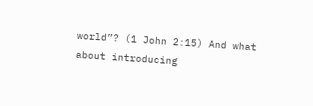world”? (1 John 2:15) And what about introducing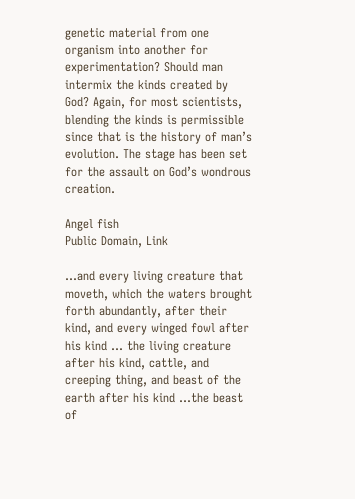genetic material from one organism into another for experimentation? Should man intermix the kinds created by God? Again, for most scientists, blending the kinds is permissible since that is the history of man’s evolution. The stage has been set for the assault on God’s wondrous creation.

Angel fish
Public Domain, Link

...and every living creature that moveth, which the waters brought forth abundantly, after their kind, and every winged fowl after his kind ... the living creature after his kind, cattle, and creeping thing, and beast of the earth after his kind ...the beast of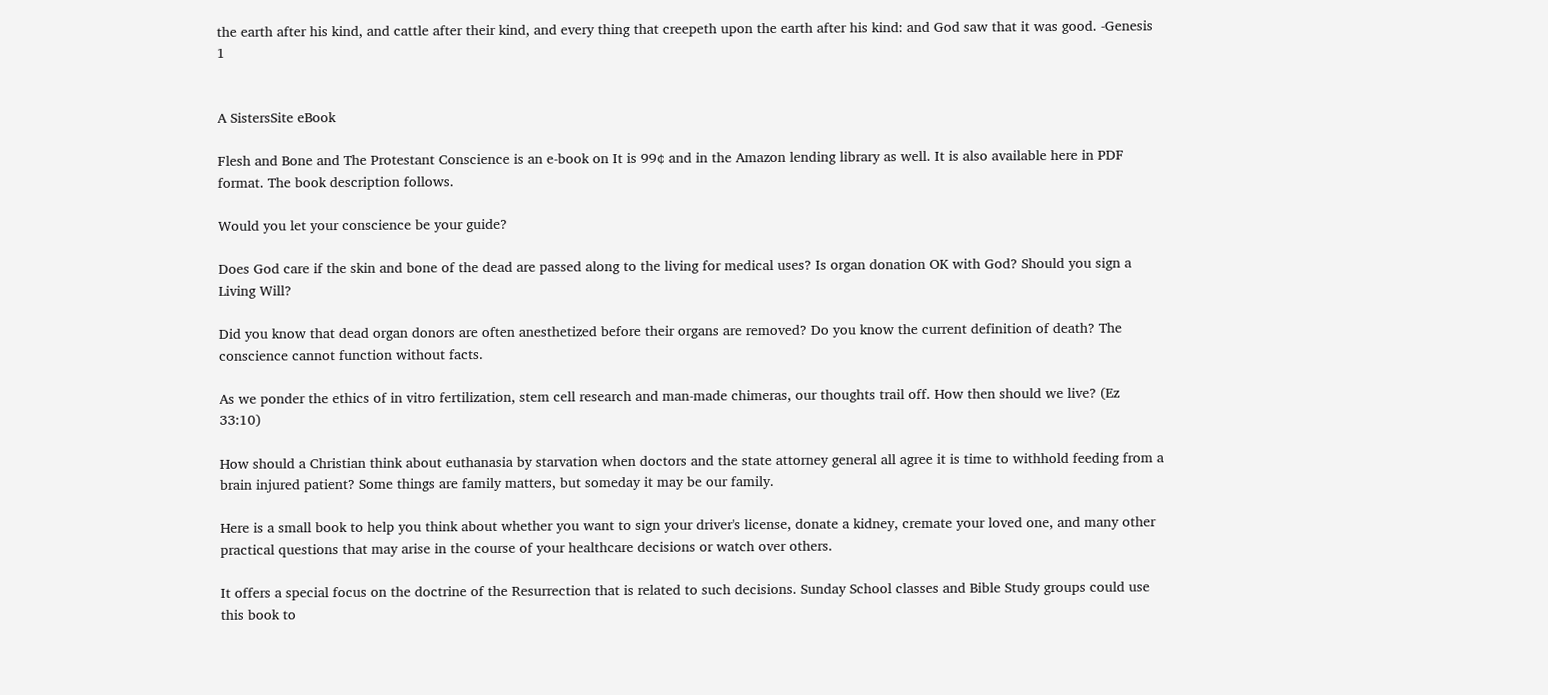the earth after his kind, and cattle after their kind, and every thing that creepeth upon the earth after his kind: and God saw that it was good. -Genesis 1


A SistersSite eBook

Flesh and Bone and The Protestant Conscience is an e-book on It is 99¢ and in the Amazon lending library as well. It is also available here in PDF format. The book description follows.

Would you let your conscience be your guide?

Does God care if the skin and bone of the dead are passed along to the living for medical uses? Is organ donation OK with God? Should you sign a Living Will?

Did you know that dead organ donors are often anesthetized before their organs are removed? Do you know the current definition of death? The conscience cannot function without facts.

As we ponder the ethics of in vitro fertilization, stem cell research and man-made chimeras, our thoughts trail off. How then should we live? (Ez 33:10)

How should a Christian think about euthanasia by starvation when doctors and the state attorney general all agree it is time to withhold feeding from a brain injured patient? Some things are family matters, but someday it may be our family.

Here is a small book to help you think about whether you want to sign your driver's license, donate a kidney, cremate your loved one, and many other practical questions that may arise in the course of your healthcare decisions or watch over others.

It offers a special focus on the doctrine of the Resurrection that is related to such decisions. Sunday School classes and Bible Study groups could use this book to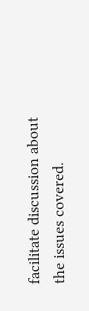facilitate discussion about the issues covered.